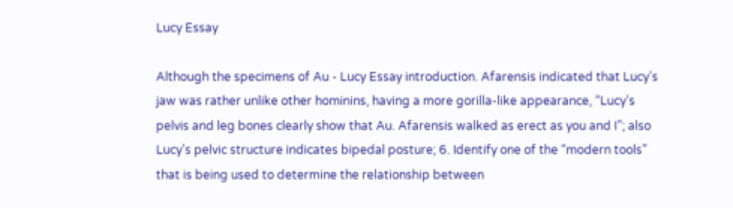Lucy Essay

Although the specimens of Au - Lucy Essay introduction. Afarensis indicated that Lucy’s jaw was rather unlike other hominins, having a more gorilla-like appearance, “Lucy’s pelvis and leg bones clearly show that Au. Afarensis walked as erect as you and I”; also Lucy’s pelvic structure indicates bipedal posture; 6. Identify one of the “modern tools” that is being used to determine the relationship between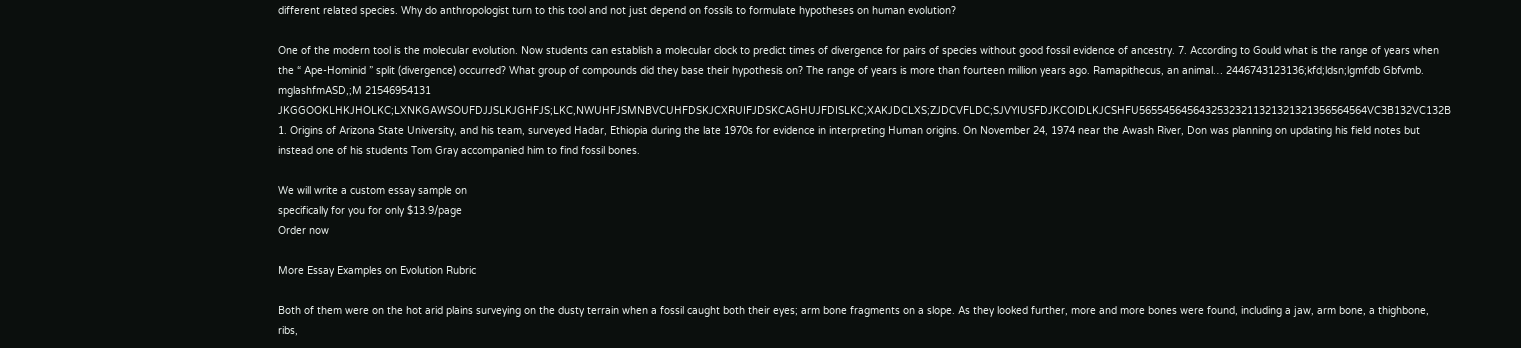different related species. Why do anthropologist turn to this tool and not just depend on fossils to formulate hypotheses on human evolution?

One of the modern tool is the molecular evolution. Now students can establish a molecular clock to predict times of divergence for pairs of species without good fossil evidence of ancestry. 7. According to Gould what is the range of years when the “ Ape-Hominid ” split (divergence) occurred? What group of compounds did they base their hypothesis on? The range of years is more than fourteen million years ago. Ramapithecus, an animal… 2446743123136;kfd;ldsn;lgmfdb Gbfvmb. mglashfmASD,;M 21546954131 JKGGOOKLHKJHOLKC;LXNKGAWSOUFDJJSLKJGHFJS;LKC,NWUHFJSMNBVCUHFDSKJCXRUIFJDSKCAGHUJFDISLKC;XAKJDCLXS;ZJDCVFLDC;SJVYIUSFDJKCOIDLKJCSHFU56554564564325323211321321321356564564VC3B132VC132B 1. Origins of Arizona State University, and his team, surveyed Hadar, Ethiopia during the late 1970s for evidence in interpreting Human origins. On November 24, 1974 near the Awash River, Don was planning on updating his field notes but instead one of his students Tom Gray accompanied him to find fossil bones.

We will write a custom essay sample on
specifically for you for only $13.9/page
Order now

More Essay Examples on Evolution Rubric

Both of them were on the hot arid plains surveying on the dusty terrain when a fossil caught both their eyes; arm bone fragments on a slope. As they looked further, more and more bones were found, including a jaw, arm bone, a thighbone, ribs,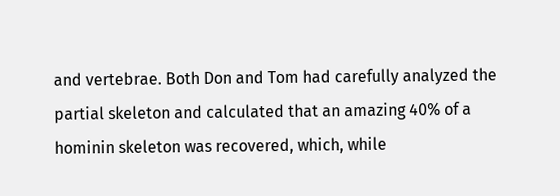and vertebrae. Both Don and Tom had carefully analyzed the partial skeleton and calculated that an amazing 40% of a hominin skeleton was recovered, which, while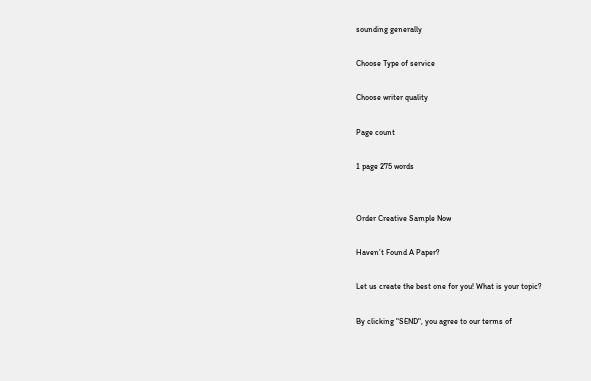sounding generally

Choose Type of service

Choose writer quality

Page count

1 page 275 words


Order Creative Sample Now

Haven’t Found A Paper?

Let us create the best one for you! What is your topic?

By clicking "SEND", you agree to our terms of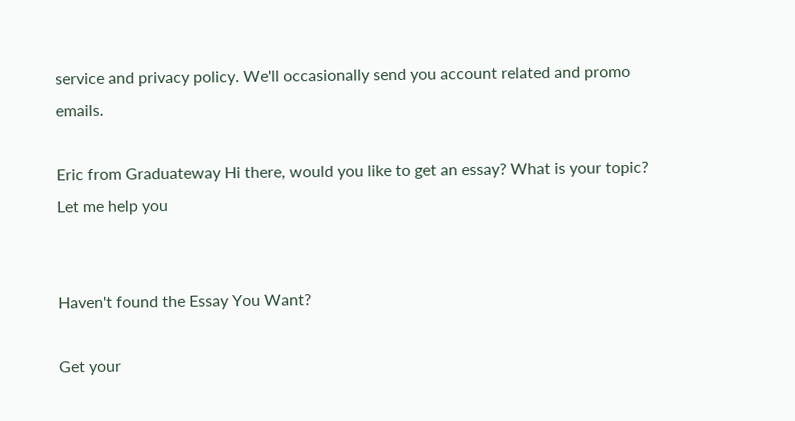service and privacy policy. We'll occasionally send you account related and promo emails.

Eric from Graduateway Hi there, would you like to get an essay? What is your topic? Let me help you


Haven't found the Essay You Want?

Get your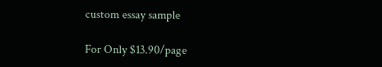custom essay sample

For Only $13.90/page